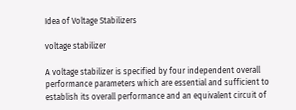Idea of Voltage Stabilizers

voltage stabilizer

A voltage stabilizer is specified by four independent overall performance parameters which are essential and sufficient to establish its overall performance and an equivalent circuit of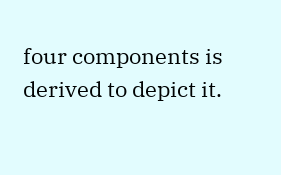four components is derived to depict it.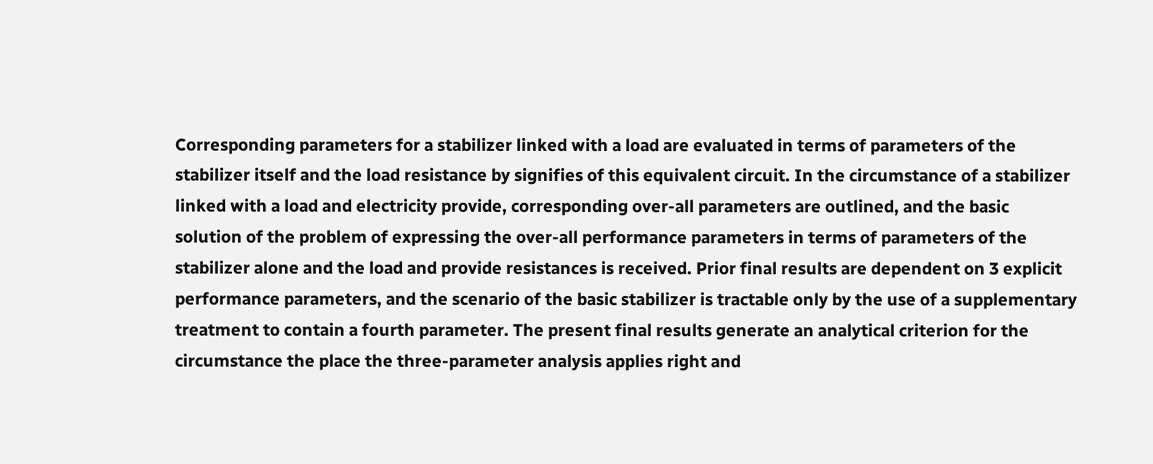Corresponding parameters for a stabilizer linked with a load are evaluated in terms of parameters of the stabilizer itself and the load resistance by signifies of this equivalent circuit. In the circumstance of a stabilizer linked with a load and electricity provide, corresponding over‐all parameters are outlined, and the basic solution of the problem of expressing the over‐all performance parameters in terms of parameters of the stabilizer alone and the load and provide resistances is received. Prior final results are dependent on 3 explicit performance parameters, and the scenario of the basic stabilizer is tractable only by the use of a supplementary treatment to contain a fourth parameter. The present final results generate an analytical criterion for the circumstance the place the three‐parameter analysis applies right and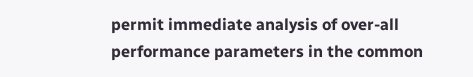permit immediate analysis of over‐all performance parameters in the common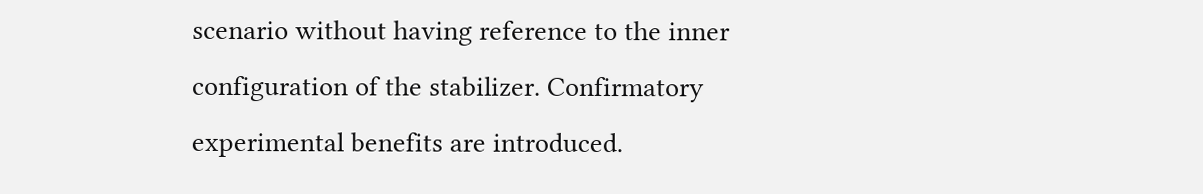scenario without having reference to the inner configuration of the stabilizer. Confirmatory experimental benefits are introduced.